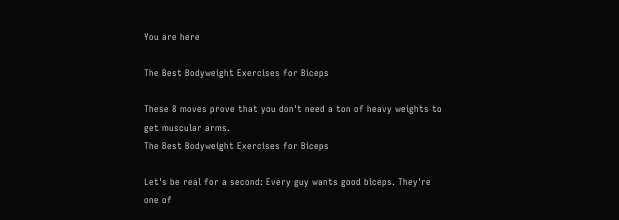You are here

The Best Bodyweight Exercises for Biceps

These 8 moves prove that you don't need a ton of heavy weights to get muscular arms.
The Best Bodyweight Exercises for Biceps

Let's be real for a second: Every guy wants good biceps. They're one of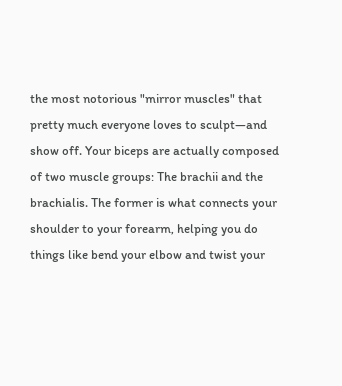the most notorious "mirror muscles" that pretty much everyone loves to sculpt—and show off. Your biceps are actually composed of two muscle groups: The brachii and the brachialis. The former is what connects your shoulder to your forearm, helping you do things like bend your elbow and twist your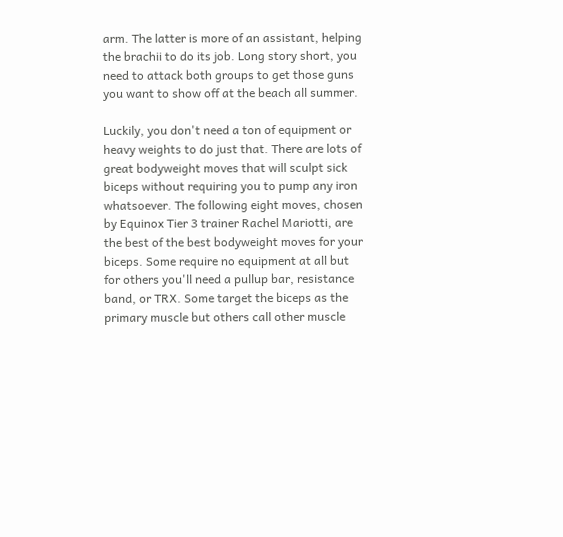arm. The latter is more of an assistant, helping the brachii to do its job. Long story short, you need to attack both groups to get those guns you want to show off at the beach all summer.

Luckily, you don't need a ton of equipment or heavy weights to do just that. There are lots of great bodyweight moves that will sculpt sick biceps without requiring you to pump any iron whatsoever. The following eight moves, chosen by Equinox Tier 3 trainer Rachel Mariotti, are the best of the best bodyweight moves for your biceps. Some require no equipment at all but for others you'll need a pullup bar, resistance band, or TRX. Some target the biceps as the primary muscle but others call other muscle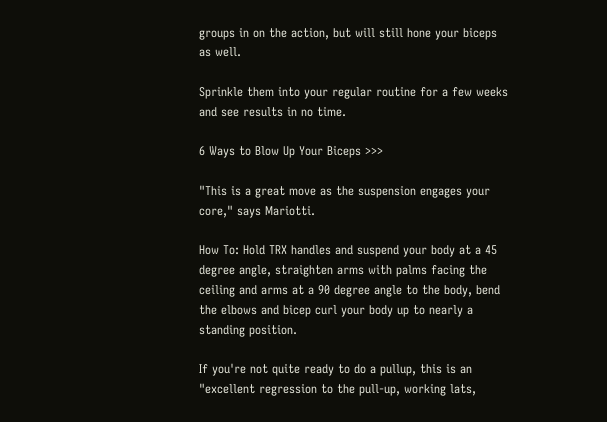groups in on the action, but will still hone your biceps as well.

Sprinkle them into your regular routine for a few weeks and see results in no time.

6 Ways to Blow Up Your Biceps >>>

"This is a great move as the suspension engages your core," says Mariotti.

How To: Hold TRX handles and suspend your body at a 45 degree angle, straighten arms with palms facing the ceiling and arms at a 90 degree angle to the body, bend the elbows and bicep curl your body up to nearly a standing position.

If you're not quite ready to do a pullup, this is an "excellent regression to the pull-up, working lats,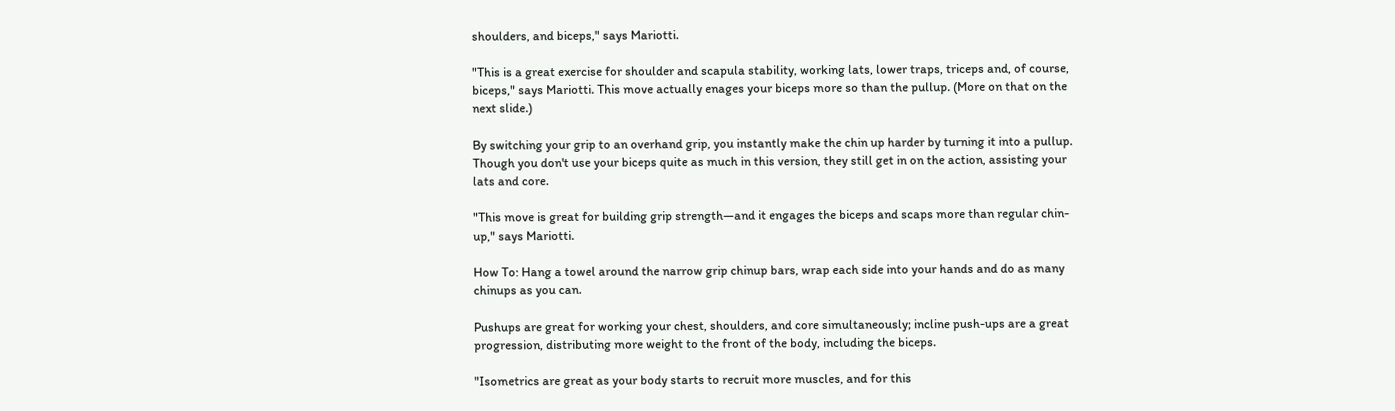shoulders, and biceps," says Mariotti.

"This is a great exercise for shoulder and scapula stability, working lats, lower traps, triceps and, of course, biceps," says Mariotti. This move actually enages your biceps more so than the pullup. (More on that on the next slide.)

By switching your grip to an overhand grip, you instantly make the chin up harder by turning it into a pullup. Though you don't use your biceps quite as much in this version, they still get in on the action, assisting your lats and core.

"This move is great for building grip strength—and it engages the biceps and scaps more than regular chin-up," says Mariotti.

How To: Hang a towel around the narrow grip chinup bars, wrap each side into your hands and do as many chinups as you can.

Pushups are great for working your chest, shoulders, and core simultaneously; incline push-ups are a great progression, distributing more weight to the front of the body, including the biceps.

"Isometrics are great as your body starts to recruit more muscles, and for this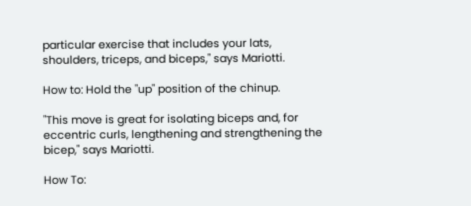particular exercise that includes your lats, shoulders, triceps, and biceps," says Mariotti.

How to: Hold the "up" position of the chinup.

"This move is great for isolating biceps and, for eccentric curls, lengthening and strengthening the bicep," says Mariotti.

How To: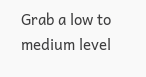Grab a low to medium level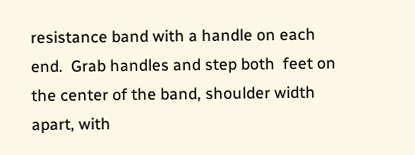resistance band with a handle on each end.  Grab handles and step both  feet on the center of the band, shoulder width apart, with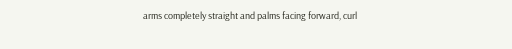arms completely straight and palms facing forward, curl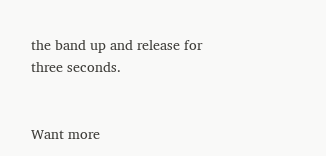the band up and release for three seconds.


Want more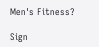Men's Fitness?

Sign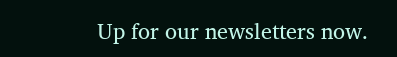Up for our newsletters now.